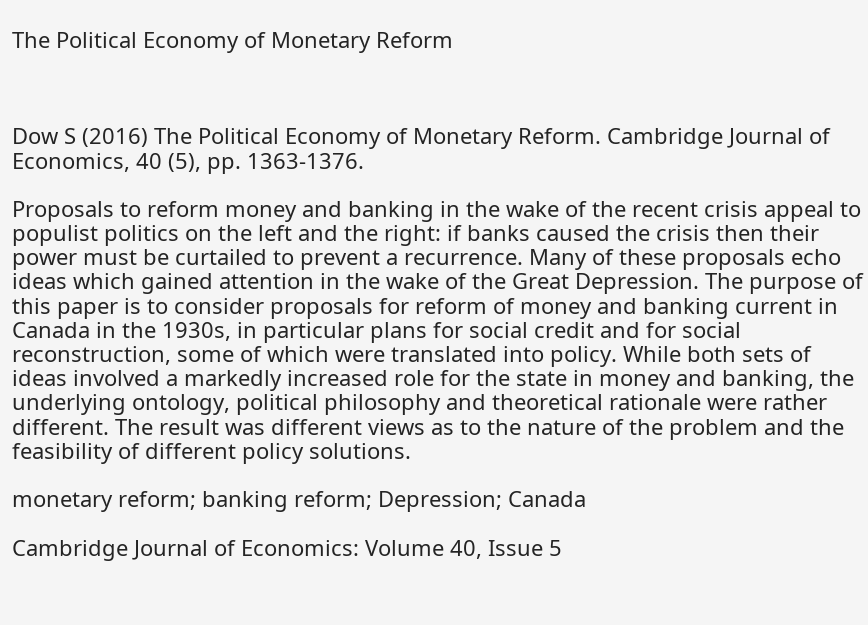The Political Economy of Monetary Reform



Dow S (2016) The Political Economy of Monetary Reform. Cambridge Journal of Economics, 40 (5), pp. 1363-1376.

Proposals to reform money and banking in the wake of the recent crisis appeal to populist politics on the left and the right: if banks caused the crisis then their power must be curtailed to prevent a recurrence. Many of these proposals echo ideas which gained attention in the wake of the Great Depression. The purpose of this paper is to consider proposals for reform of money and banking current in Canada in the 1930s, in particular plans for social credit and for social reconstruction, some of which were translated into policy. While both sets of ideas involved a markedly increased role for the state in money and banking, the underlying ontology, political philosophy and theoretical rationale were rather different. The result was different views as to the nature of the problem and the feasibility of different policy solutions.

monetary reform; banking reform; Depression; Canada

Cambridge Journal of Economics: Volume 40, Issue 5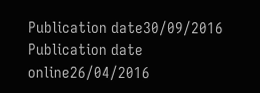Publication date30/09/2016
Publication date online26/04/2016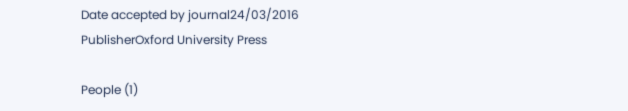Date accepted by journal24/03/2016
PublisherOxford University Press

People (1)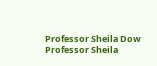Professor Sheila Dow
Professor Sheila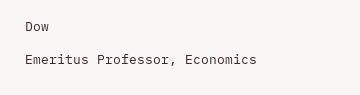Dow

Emeritus Professor, Economics